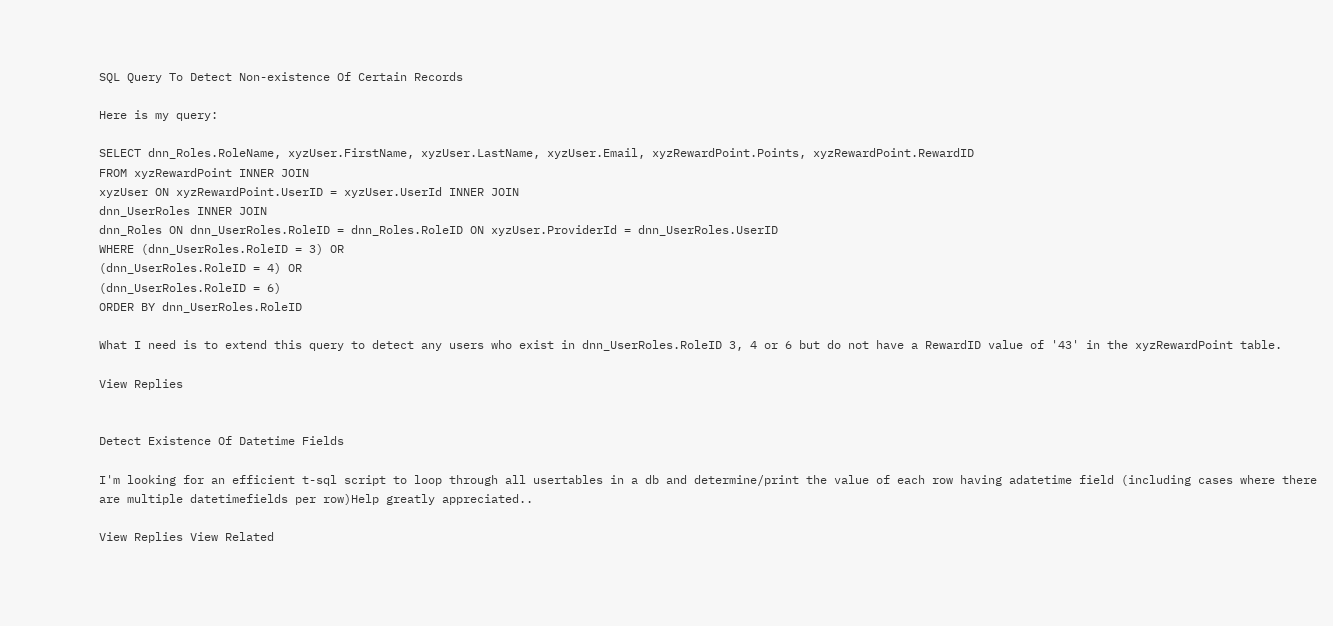SQL Query To Detect Non-existence Of Certain Records

Here is my query:

SELECT dnn_Roles.RoleName, xyzUser.FirstName, xyzUser.LastName, xyzUser.Email, xyzRewardPoint.Points, xyzRewardPoint.RewardID
FROM xyzRewardPoint INNER JOIN
xyzUser ON xyzRewardPoint.UserID = xyzUser.UserId INNER JOIN
dnn_UserRoles INNER JOIN
dnn_Roles ON dnn_UserRoles.RoleID = dnn_Roles.RoleID ON xyzUser.ProviderId = dnn_UserRoles.UserID
WHERE (dnn_UserRoles.RoleID = 3) OR
(dnn_UserRoles.RoleID = 4) OR
(dnn_UserRoles.RoleID = 6)
ORDER BY dnn_UserRoles.RoleID

What I need is to extend this query to detect any users who exist in dnn_UserRoles.RoleID 3, 4 or 6 but do not have a RewardID value of '43' in the xyzRewardPoint table.

View Replies


Detect Existence Of Datetime Fields

I'm looking for an efficient t-sql script to loop through all usertables in a db and determine/print the value of each row having adatetime field (including cases where there are multiple datetimefields per row)Help greatly appreciated..

View Replies View Related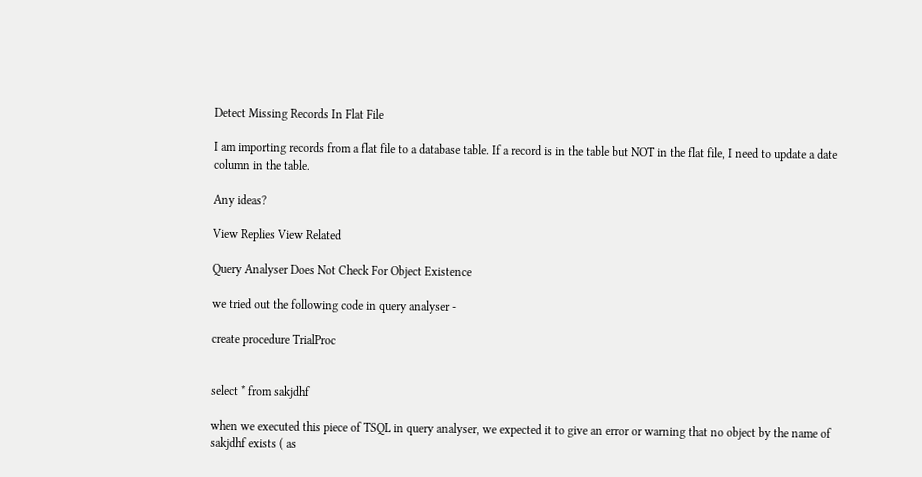Detect Missing Records In Flat File

I am importing records from a flat file to a database table. If a record is in the table but NOT in the flat file, I need to update a date column in the table.

Any ideas?

View Replies View Related

Query Analyser Does Not Check For Object Existence

we tried out the following code in query analyser -

create procedure TrialProc


select * from sakjdhf

when we executed this piece of TSQL in query analyser, we expected it to give an error or warning that no object by the name of sakjdhf exists ( as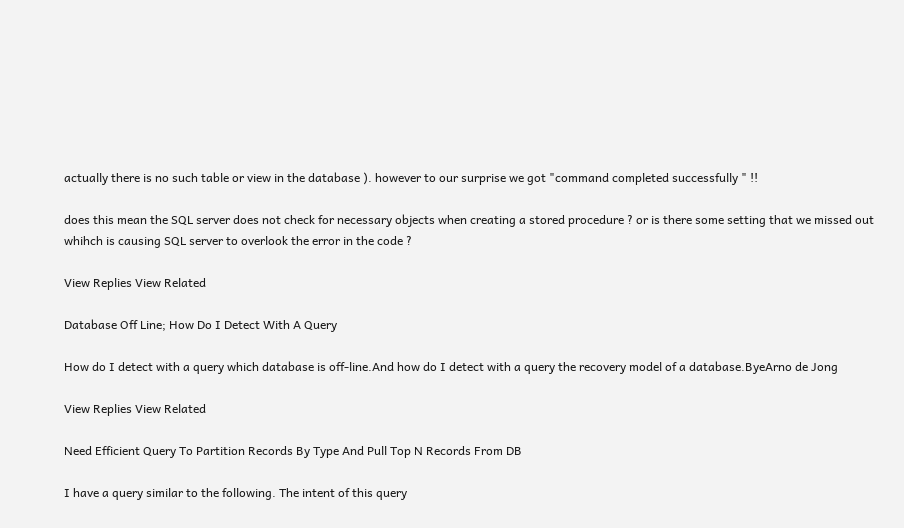actually there is no such table or view in the database ). however to our surprise we got "command completed successfully " !!

does this mean the SQL server does not check for necessary objects when creating a stored procedure ? or is there some setting that we missed out whihch is causing SQL server to overlook the error in the code ?

View Replies View Related

Database Off Line; How Do I Detect With A Query

How do I detect with a query which database is off-line.And how do I detect with a query the recovery model of a database.ByeArno de Jong

View Replies View Related

Need Efficient Query To Partition Records By Type And Pull Top N Records From DB

I have a query similar to the following. The intent of this query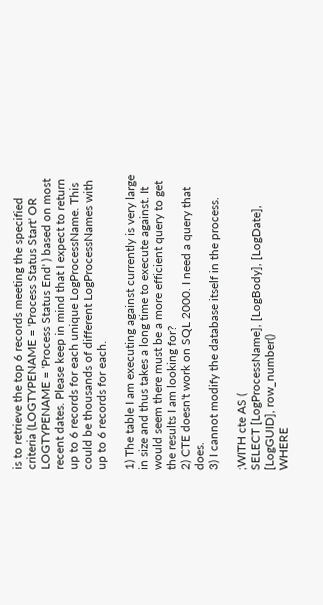is to retrieve the top 6 records meeting the specified criteria (LOGTYPENAME = 'Process Status Start' OR LOGTYPENAME = 'Process Status End' ) based on most recent dates. Please keep in mind that I expect to return up to 6 records for each unique LogProcessName. This could be thousands of different LogProcessNames with up to 6 records for each.

1) The table I am executing against currently is very large in size and thus takes a long time to execute against. It would seem there must be a more efficient query to get the results I am looking for?
2) CTE doesn't work on SQL 2000. I need a query that does.
3) I cannot modify the database itself in the process.

;WITH cte AS (
SELECT [LogProcessName], [LogBody], [LogDate], [LogGUID], row_number()
WHERE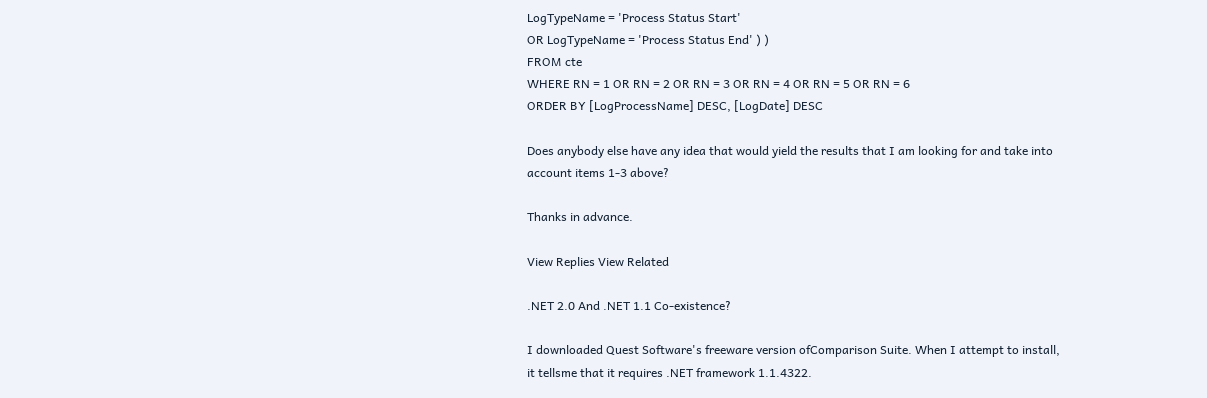LogTypeName = 'Process Status Start'
OR LogTypeName = 'Process Status End' ) )
FROM cte
WHERE RN = 1 OR RN = 2 OR RN = 3 OR RN = 4 OR RN = 5 OR RN = 6
ORDER BY [LogProcessName] DESC, [LogDate] DESC

Does anybody else have any idea that would yield the results that I am looking for and take into account items 1-3 above?

Thanks in advance.

View Replies View Related

.NET 2.0 And .NET 1.1 Co-existence?

I downloaded Quest Software's freeware version ofComparison Suite. When I attempt to install, it tellsme that it requires .NET framework 1.1.4322.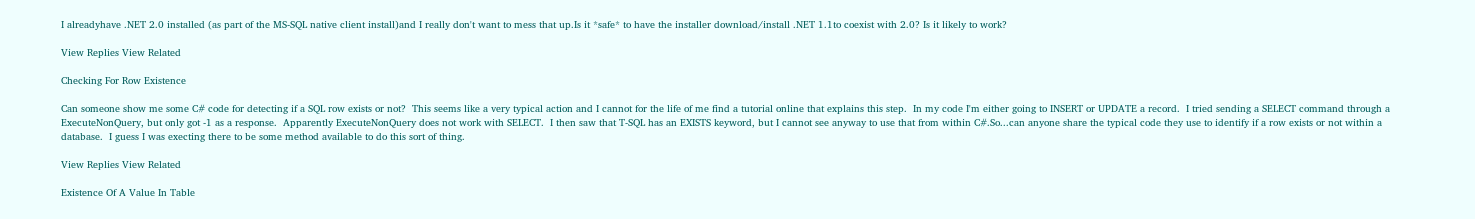I alreadyhave .NET 2.0 installed (as part of the MS-SQL native client install)and I really don't want to mess that up.Is it *safe* to have the installer download/install .NET 1.1to coexist with 2.0? Is it likely to work?

View Replies View Related

Checking For Row Existence

Can someone show me some C# code for detecting if a SQL row exists or not?  This seems like a very typical action and I cannot for the life of me find a tutorial online that explains this step.  In my code I'm either going to INSERT or UPDATE a record.  I tried sending a SELECT command through a ExecuteNonQuery, but only got -1 as a response.  Apparently ExecuteNonQuery does not work with SELECT.  I then saw that T-SQL has an EXISTS keyword, but I cannot see anyway to use that from within C#.So...can anyone share the typical code they use to identify if a row exists or not within a database.  I guess I was execting there to be some method available to do this sort of thing.

View Replies View Related

Existence Of A Value In Table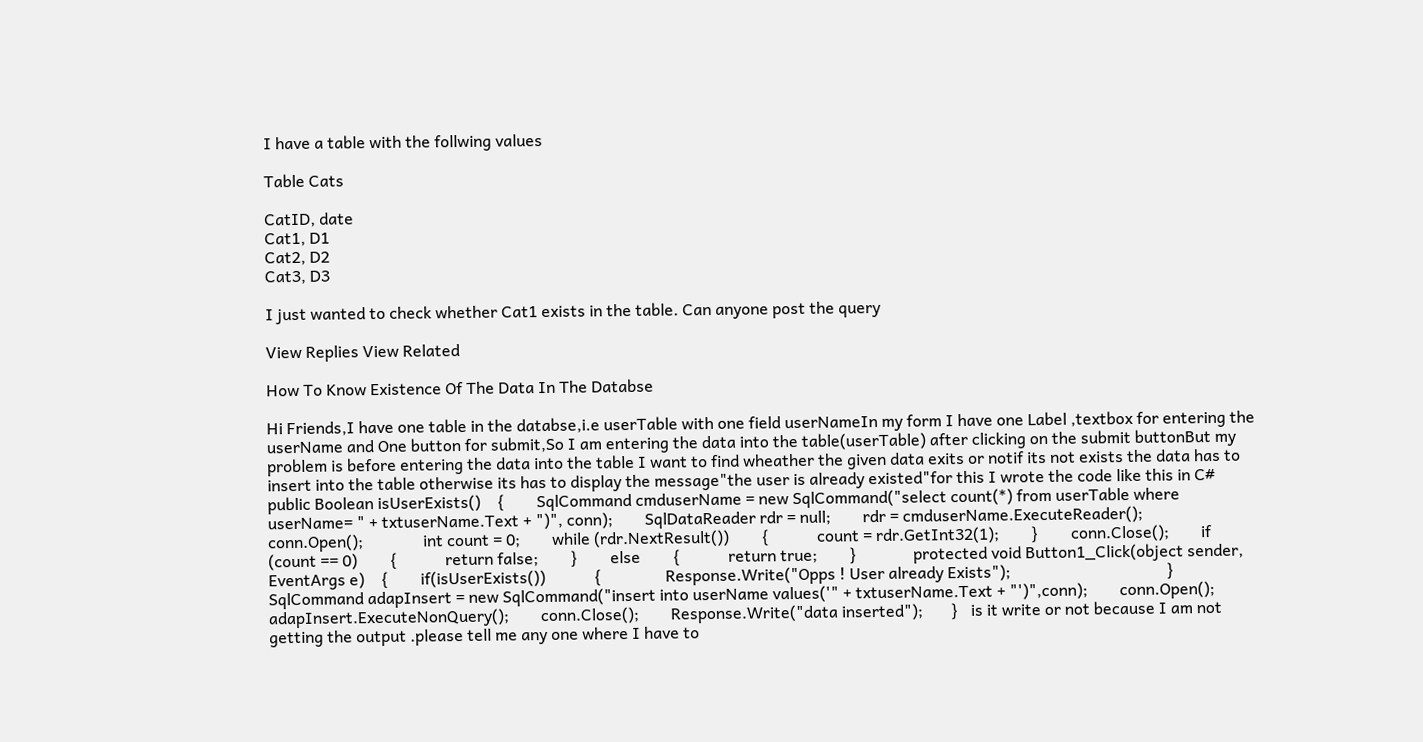I have a table with the follwing values

Table Cats

CatID, date
Cat1, D1
Cat2, D2
Cat3, D3

I just wanted to check whether Cat1 exists in the table. Can anyone post the query

View Replies View Related

How To Know Existence Of The Data In The Databse

Hi Friends,I have one table in the databse,i.e userTable with one field userNameIn my form I have one Label ,textbox for entering the userName and One button for submit,So I am entering the data into the table(userTable) after clicking on the submit buttonBut my problem is before entering the data into the table I want to find wheather the given data exits or notif its not exists the data has to insert into the table otherwise its has to display the message"the user is already existed"for this I wrote the code like this in C# public Boolean isUserExists()    {        SqlCommand cmduserName = new SqlCommand("select count(*) from userTable where userName= " + txtuserName.Text + ")", conn);        SqlDataReader rdr = null;        rdr = cmduserName.ExecuteReader();                 conn.Open();               int count = 0;        while (rdr.NextResult())        {            count = rdr.GetInt32(1);        }        conn.Close();        if (count == 0)        {            return false;        }        else        {            return true;        }              protected void Button1_Click(object sender, EventArgs e)    {        if(isUserExists())            {                Response.Write("Opps ! User already Exists");                                       }                SqlCommand adapInsert = new SqlCommand("insert into userName values('" + txtuserName.Text + "')",conn);        conn.Open();        adapInsert.ExecuteNonQuery();        conn.Close();        Response.Write("data inserted");       }   is it write or not because I am not getting the output .please tell me any one where I have to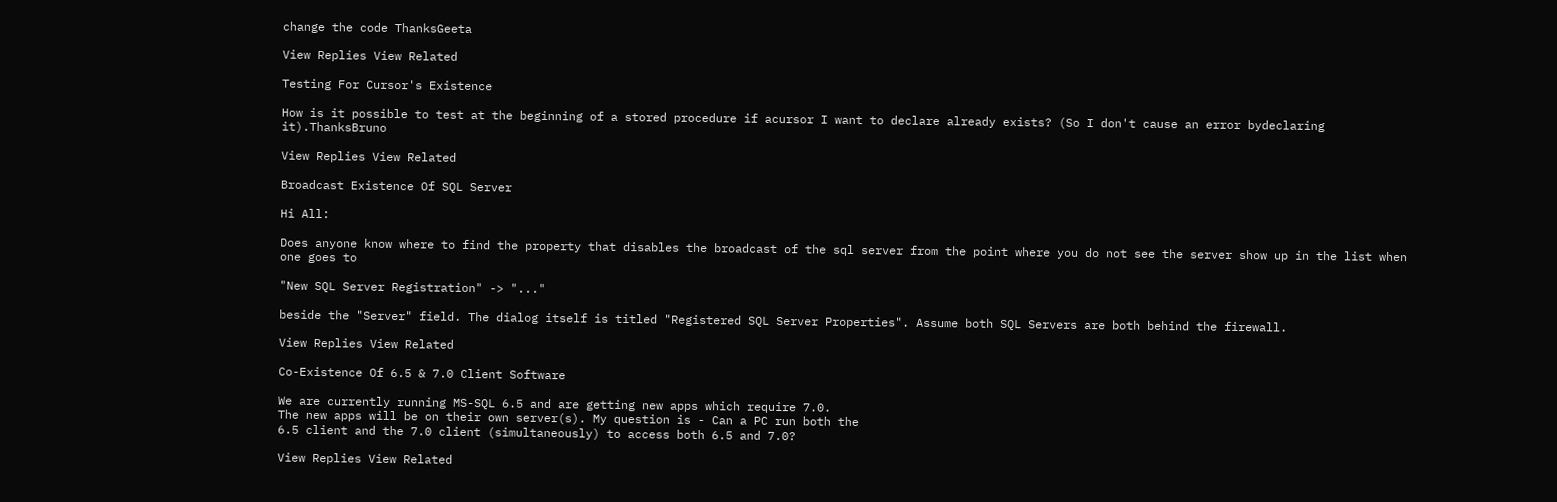change the code ThanksGeeta

View Replies View Related

Testing For Cursor's Existence

How is it possible to test at the beginning of a stored procedure if acursor I want to declare already exists? (So I don't cause an error bydeclaring it).ThanksBruno

View Replies View Related

Broadcast Existence Of SQL Server

Hi All:

Does anyone know where to find the property that disables the broadcast of the sql server from the point where you do not see the server show up in the list when one goes to

"New SQL Server Registration" -> "..."

beside the "Server" field. The dialog itself is titled "Registered SQL Server Properties". Assume both SQL Servers are both behind the firewall.

View Replies View Related

Co-Existence Of 6.5 & 7.0 Client Software

We are currently running MS-SQL 6.5 and are getting new apps which require 7.0.
The new apps will be on their own server(s). My question is - Can a PC run both the
6.5 client and the 7.0 client (simultaneously) to access both 6.5 and 7.0?

View Replies View Related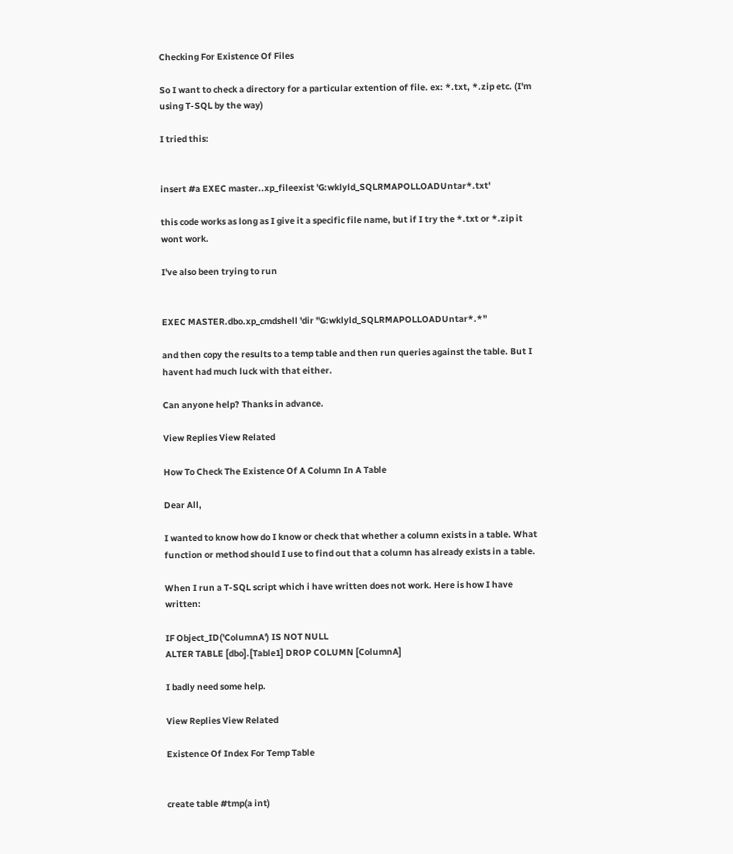Checking For Existence Of Files

So I want to check a directory for a particular extention of file. ex: *.txt, *.zip etc. (I'm using T-SQL by the way)

I tried this:


insert #a EXEC master..xp_fileexist 'G:wklyld_SQLRMAPOLLOADUntar*.txt'

this code works as long as I give it a specific file name, but if I try the *.txt or *.zip it wont work.

I've also been trying to run


EXEC MASTER.dbo.xp_cmdshell 'dir "G:wklyld_SQLRMAPOLLOADUntar*.*"

and then copy the results to a temp table and then run queries against the table. But I havent had much luck with that either.

Can anyone help? Thanks in advance.

View Replies View Related

How To Check The Existence Of A Column In A Table

Dear All,

I wanted to know how do I know or check that whether a column exists in a table. What function or method should I use to find out that a column has already exists in a table.

When I run a T-SQL script which i have written does not work. Here is how I have written:

IF Object_ID('ColumnA') IS NOT NULL
ALTER TABLE [dbo].[Table1] DROP COLUMN [ColumnA]

I badly need some help.

View Replies View Related

Existence Of Index For Temp Table


create table #tmp(a int)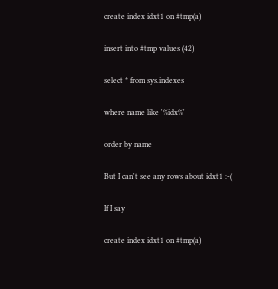create index idxt1 on #tmp(a)

insert into #tmp values (42)

select * from sys.indexes

where name like '%idx%'

order by name

But I can't see any rows about idxt1 :-(

If I say

create index idxt1 on #tmp(a)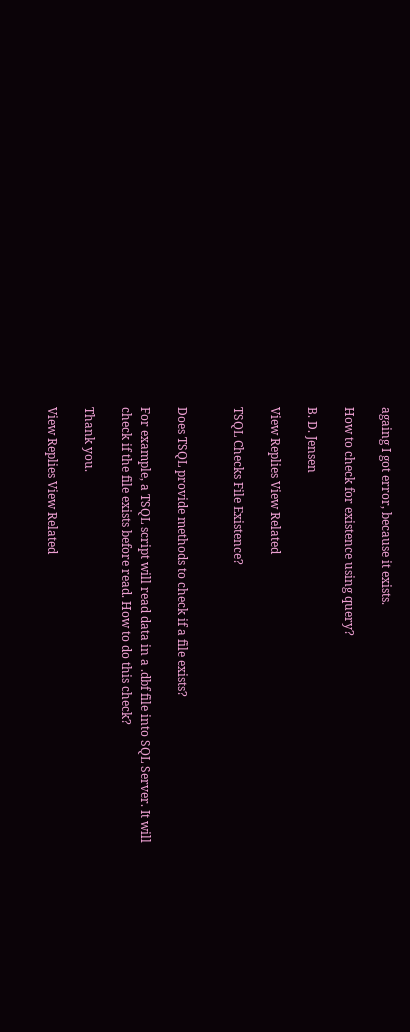againg I got error, because it exists.

How to check for existence using query?

B. D. Jensen

View Replies View Related

TSQL Checks File Existence?


Does TSQL provide methods to check if a file exists?

For example, a TSQL script will read data in a .dbf file into SQL Server. It will check if the file exists before read. How to do this check?

Thank you.

View Replies View Related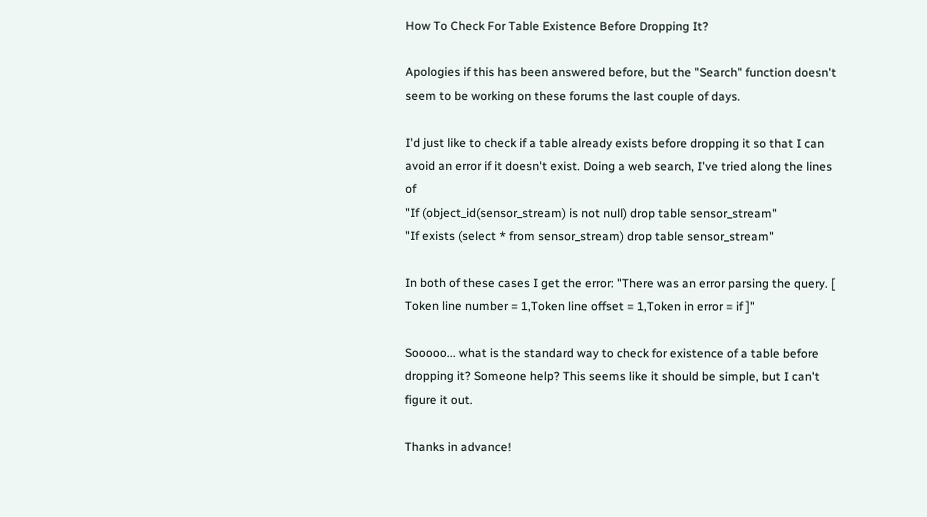How To Check For Table Existence Before Dropping It?

Apologies if this has been answered before, but the "Search" function doesn't seem to be working on these forums the last couple of days.

I'd just like to check if a table already exists before dropping it so that I can avoid an error if it doesn't exist. Doing a web search, I've tried along the lines of
"If (object_id(sensor_stream) is not null) drop table sensor_stream"
"If exists (select * from sensor_stream) drop table sensor_stream"

In both of these cases I get the error: "There was an error parsing the query. [ Token line number = 1,Token line offset = 1,Token in error = if ]"

Sooooo... what is the standard way to check for existence of a table before dropping it? Someone help? This seems like it should be simple, but I can't figure it out.

Thanks in advance!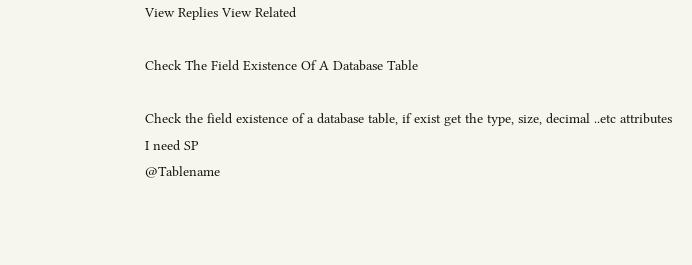View Replies View Related

Check The Field Existence Of A Database Table

Check the field existence of a database table, if exist get the type, size, decimal ..etc attributes
I need SP
@Tablename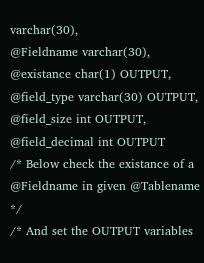varchar(30),
@Fieldname varchar(30),
@existance char(1) OUTPUT,
@field_type varchar(30) OUTPUT,
@field_size int OUTPUT,
@field_decimal int OUTPUT
/* Below check the existance of a @Fieldname in given @Tablename */
/* And set the OUTPUT variables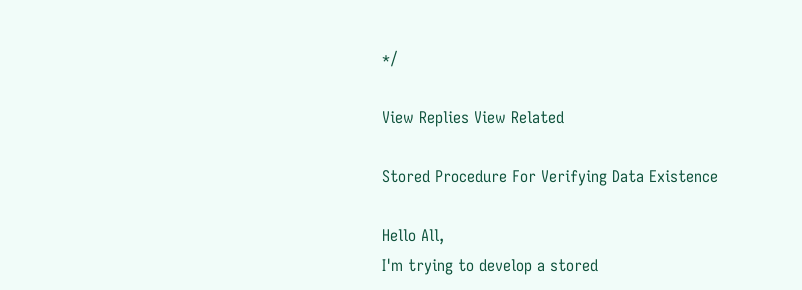*/

View Replies View Related

Stored Procedure For Verifying Data Existence

Hello All,
I'm trying to develop a stored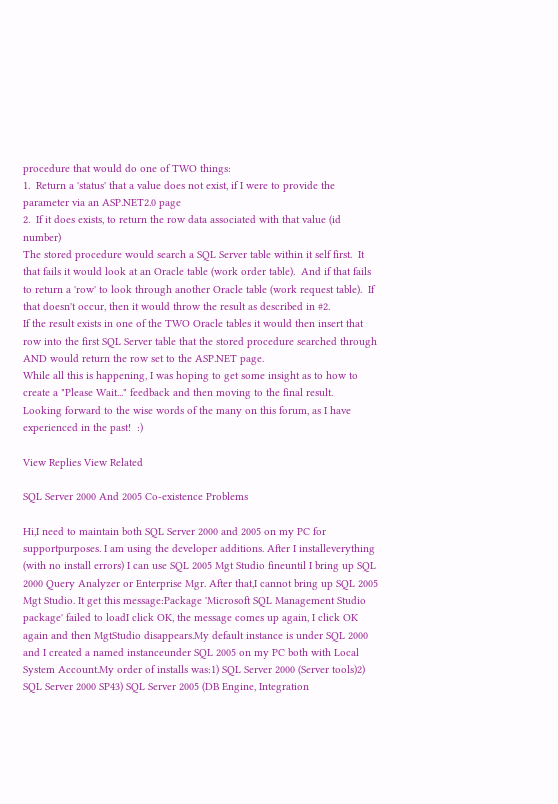procedure that would do one of TWO things:
1.  Return a 'status' that a value does not exist, if I were to provide the parameter via an ASP.NET2.0 page
2.  If it does exists, to return the row data associated with that value (id number)
The stored procedure would search a SQL Server table within it self first.  It that fails it would look at an Oracle table (work order table).  And if that fails to return a 'row' to look through another Oracle table (work request table).  If that doesn't occur, then it would throw the result as described in #2.
If the result exists in one of the TWO Oracle tables it would then insert that row into the first SQL Server table that the stored procedure searched through AND would return the row set to the ASP.NET page.
While all this is happening, I was hoping to get some insight as to how to create a "Please Wait..." feedback and then moving to the final result.
Looking forward to the wise words of the many on this forum, as I have experienced in the past!  :)

View Replies View Related

SQL Server 2000 And 2005 Co-existence Problems

Hi,I need to maintain both SQL Server 2000 and 2005 on my PC for supportpurposes. I am using the developer additions. After I installeverything (with no install errors) I can use SQL 2005 Mgt Studio fineuntil I bring up SQL 2000 Query Analyzer or Enterprise Mgr. After that,I cannot bring up SQL 2005 Mgt Studio. It get this message:Package 'Microsoft SQL Management Studio package' failed to loadI click OK, the message comes up again, I click OK again and then MgtStudio disappears.My default instance is under SQL 2000 and I created a named instanceunder SQL 2005 on my PC both with Local System Account.My order of installs was:1) SQL Server 2000 (Server tools)2) SQL Server 2000 SP43) SQL Server 2005 (DB Engine, Integration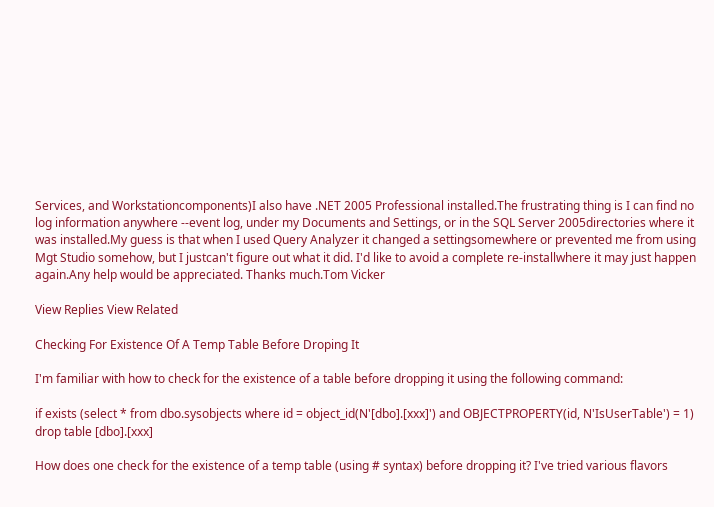Services, and Workstationcomponents)I also have .NET 2005 Professional installed.The frustrating thing is I can find no log information anywhere --event log, under my Documents and Settings, or in the SQL Server 2005directories where it was installed.My guess is that when I used Query Analyzer it changed a settingsomewhere or prevented me from using Mgt Studio somehow, but I justcan't figure out what it did. I'd like to avoid a complete re-installwhere it may just happen again.Any help would be appreciated. Thanks much.Tom Vicker

View Replies View Related

Checking For Existence Of A Temp Table Before Droping It

I'm familiar with how to check for the existence of a table before dropping it using the following command:

if exists (select * from dbo.sysobjects where id = object_id(N'[dbo].[xxx]') and OBJECTPROPERTY(id, N'IsUserTable') = 1)
drop table [dbo].[xxx]

How does one check for the existence of a temp table (using # syntax) before dropping it? I've tried various flavors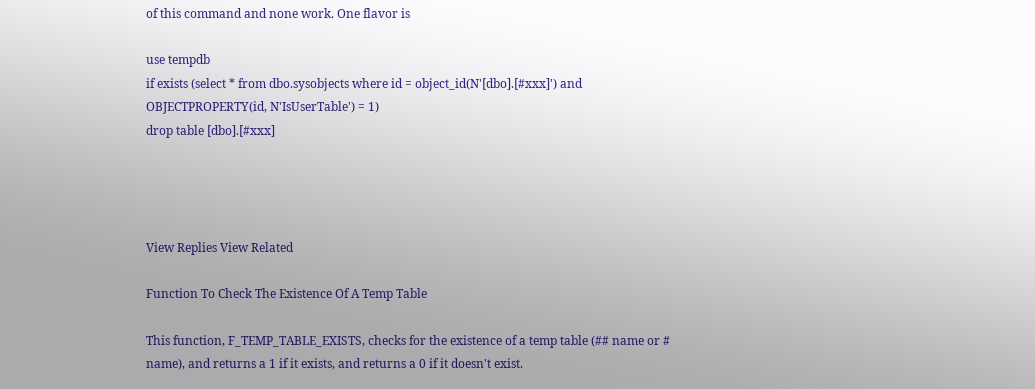of this command and none work. One flavor is

use tempdb
if exists (select * from dbo.sysobjects where id = object_id(N'[dbo].[#xxx]') and OBJECTPROPERTY(id, N'IsUserTable') = 1)
drop table [dbo].[#xxx]




View Replies View Related

Function To Check The Existence Of A Temp Table

This function, F_TEMP_TABLE_EXISTS, checks for the existence of a temp table (## name or # name), and returns a 1 if it exists, and returns a 0 if it doesn't exist.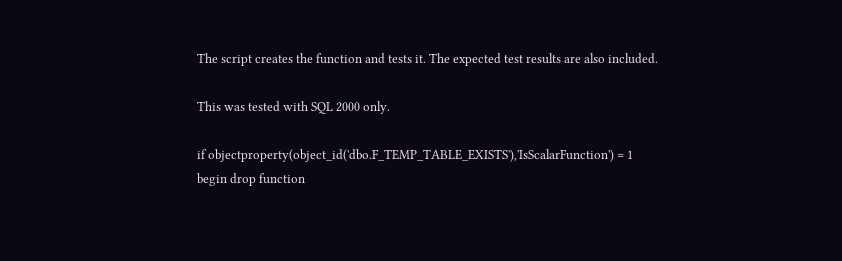The script creates the function and tests it. The expected test results are also included.

This was tested with SQL 2000 only.

if objectproperty(object_id('dbo.F_TEMP_TABLE_EXISTS'),'IsScalarFunction') = 1
begin drop function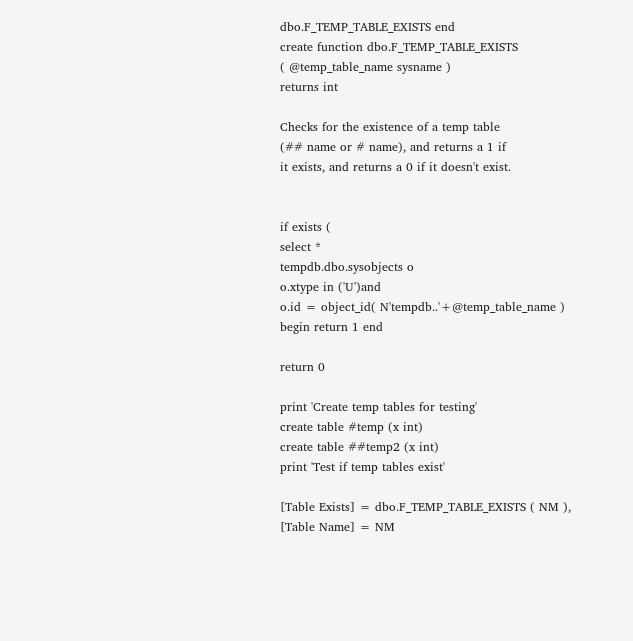dbo.F_TEMP_TABLE_EXISTS end
create function dbo.F_TEMP_TABLE_EXISTS
( @temp_table_name sysname )
returns int

Checks for the existence of a temp table
(## name or # name), and returns a 1 if
it exists, and returns a 0 if it doesn't exist.


if exists (
select *
tempdb.dbo.sysobjects o
o.xtype in ('U')and
o.id = object_id( N'tempdb..'+@temp_table_name )
begin return 1 end

return 0

print 'Create temp tables for testing'
create table #temp (x int)
create table ##temp2 (x int)
print 'Test if temp tables exist'

[Table Exists] = dbo.F_TEMP_TABLE_EXISTS ( NM ),
[Table Name] = NM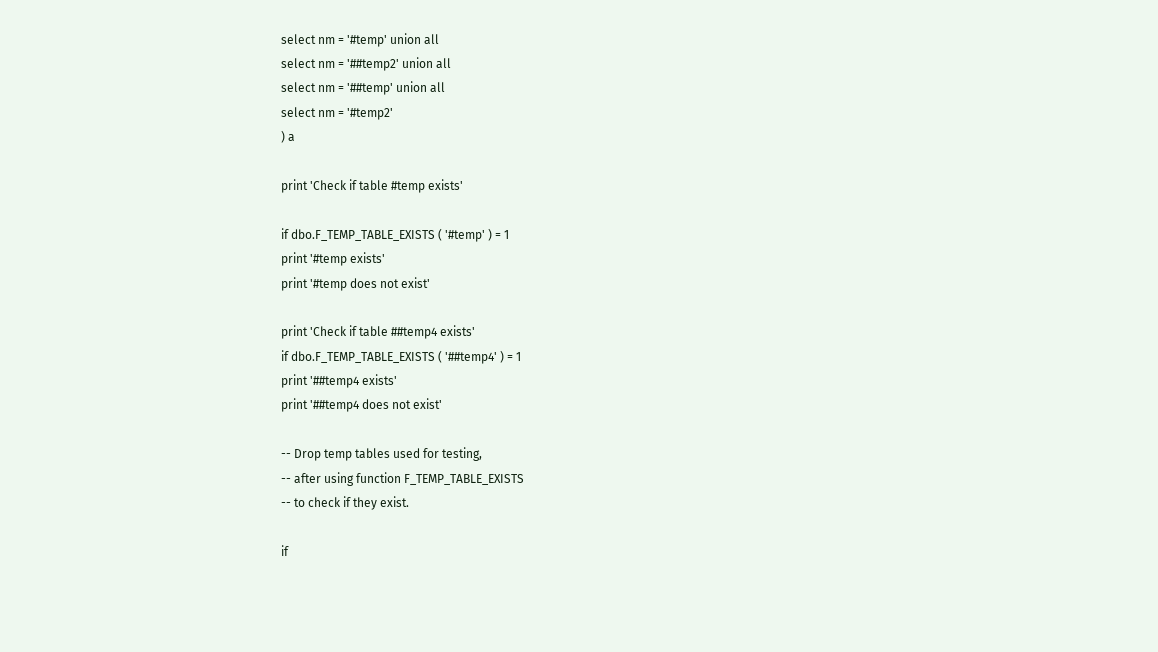select nm = '#temp' union all
select nm = '##temp2' union all
select nm = '##temp' union all
select nm = '#temp2'
) a

print 'Check if table #temp exists'

if dbo.F_TEMP_TABLE_EXISTS ( '#temp' ) = 1
print '#temp exists'
print '#temp does not exist'

print 'Check if table ##temp4 exists'
if dbo.F_TEMP_TABLE_EXISTS ( '##temp4' ) = 1
print '##temp4 exists'
print '##temp4 does not exist'

-- Drop temp tables used for testing,
-- after using function F_TEMP_TABLE_EXISTS
-- to check if they exist.

if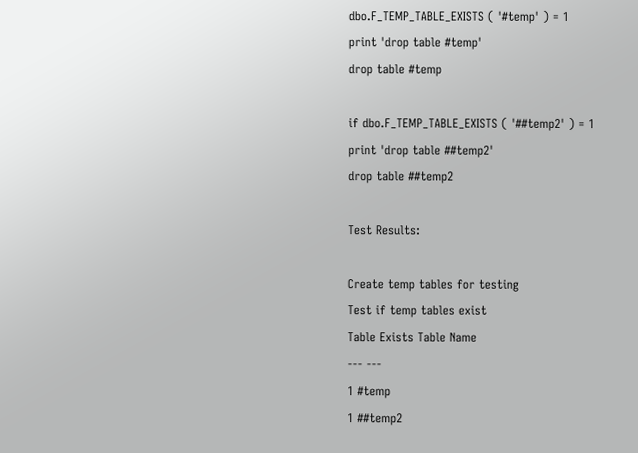dbo.F_TEMP_TABLE_EXISTS ( '#temp' ) = 1
print 'drop table #temp'
drop table #temp

if dbo.F_TEMP_TABLE_EXISTS ( '##temp2' ) = 1
print 'drop table ##temp2'
drop table ##temp2

Test Results:

Create temp tables for testing
Test if temp tables exist
Table Exists Table Name
--- ---
1 #temp
1 ##temp2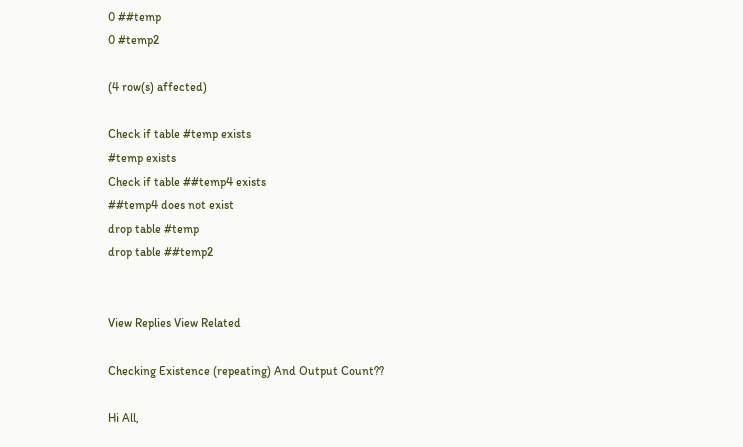0 ##temp
0 #temp2

(4 row(s) affected)

Check if table #temp exists
#temp exists
Check if table ##temp4 exists
##temp4 does not exist
drop table #temp
drop table ##temp2


View Replies View Related

Checking Existence (repeating) And Output Count??

Hi All,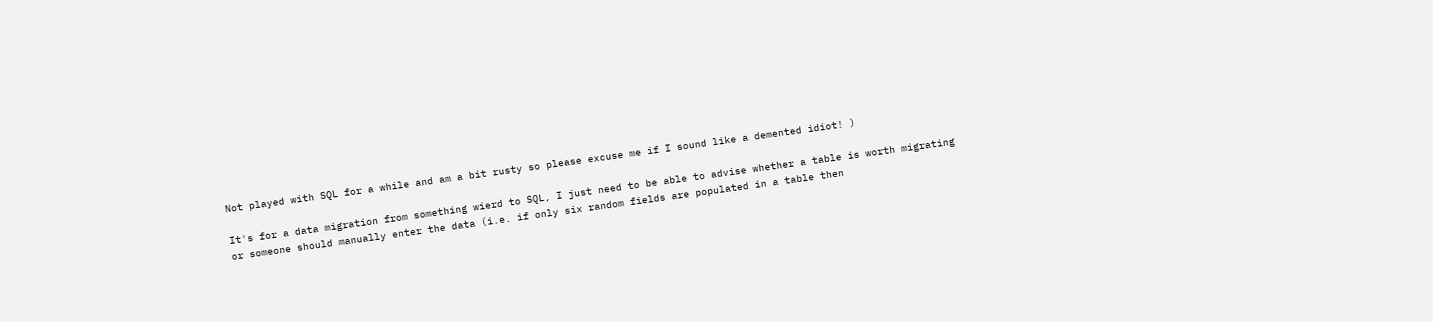Not played with SQL for a while and am a bit rusty so please excuse me if I sound like a demented idiot! )

It's for a data migration from something wierd to SQL, I just need to be able to advise whether a table is worth migrating or someone should manually enter the data (i.e. if only six random fields are populated in a table then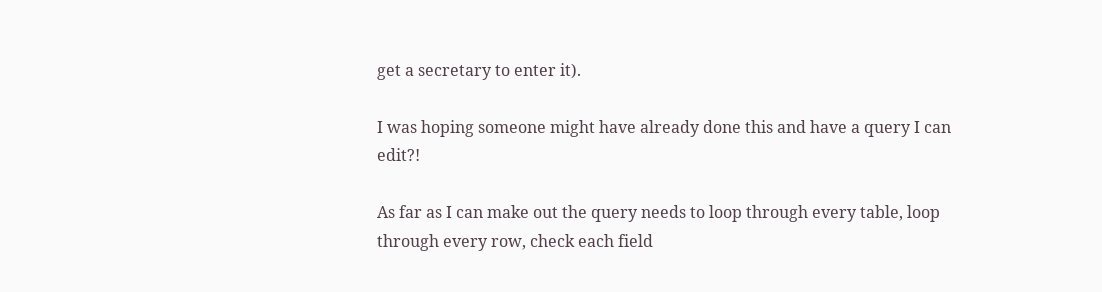get a secretary to enter it).

I was hoping someone might have already done this and have a query I can edit?!

As far as I can make out the query needs to loop through every table, loop through every row, check each field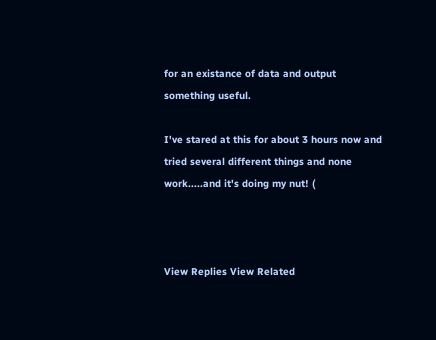for an existance of data and output something useful.

I've stared at this for about 3 hours now and tried several different things and none work.....and it's doing my nut! (



View Replies View Related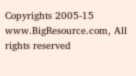Copyrights 2005-15 www.BigResource.com, All rights reserved